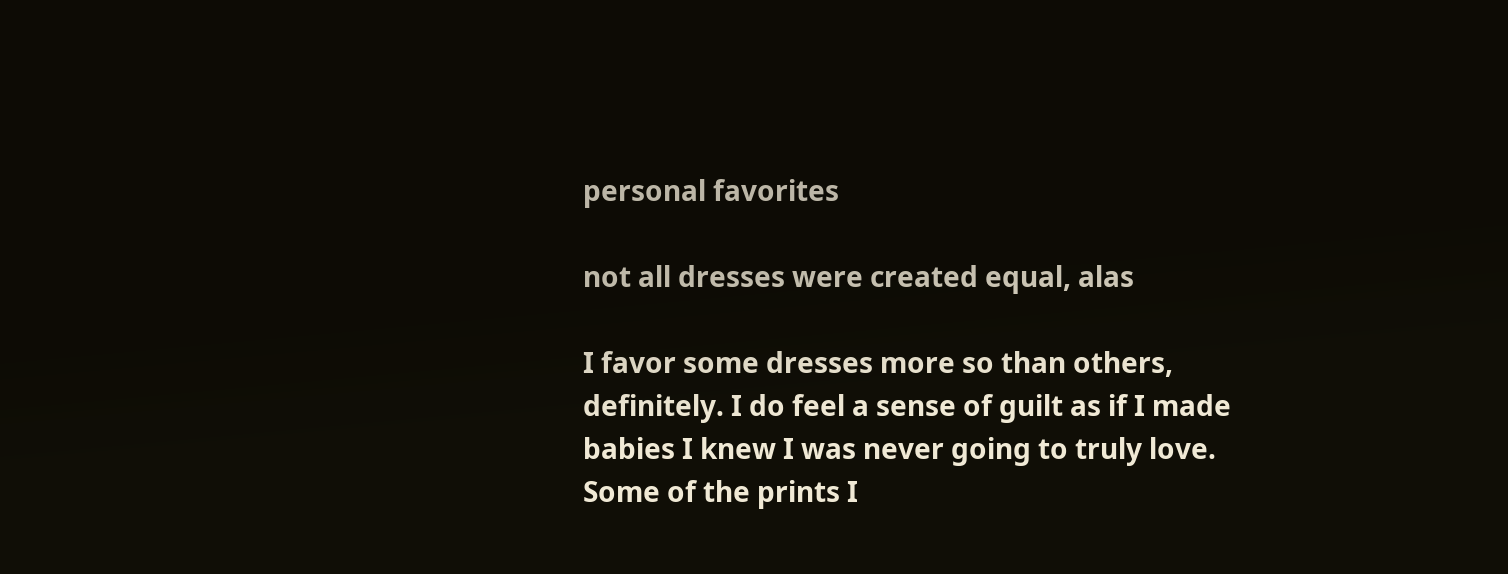personal favorites

not all dresses were created equal, alas

I favor some dresses more so than others, definitely. I do feel a sense of guilt as if I made babies I knew I was never going to truly love. Some of the prints I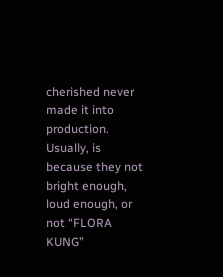cherished never made it into production. Usually, is because they not bright enough, loud enough, or not “FLORA KUNG”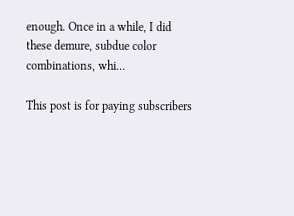enough. Once in a while, I did these demure, subdue color combinations, whi…

This post is for paying subscribers